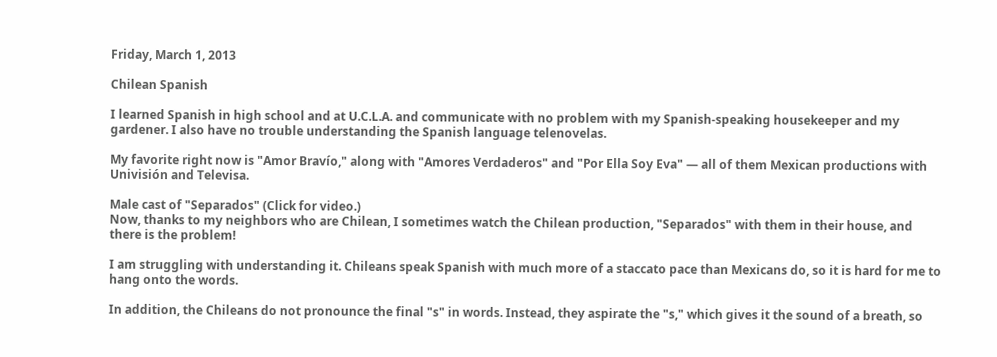Friday, March 1, 2013

Chilean Spanish

I learned Spanish in high school and at U.C.L.A. and communicate with no problem with my Spanish-speaking housekeeper and my gardener. I also have no trouble understanding the Spanish language telenovelas.

My favorite right now is "Amor Bravío," along with "Amores Verdaderos" and "Por Ella Soy Eva" — all of them Mexican productions with Univisión and Televisa.

Male cast of "Separados" (Click for video.)
Now, thanks to my neighbors who are Chilean, I sometimes watch the Chilean production, "Separados" with them in their house, and there is the problem!

I am struggling with understanding it. Chileans speak Spanish with much more of a staccato pace than Mexicans do, so it is hard for me to hang onto the words.

In addition, the Chileans do not pronounce the final "s" in words. Instead, they aspirate the "s," which gives it the sound of a breath, so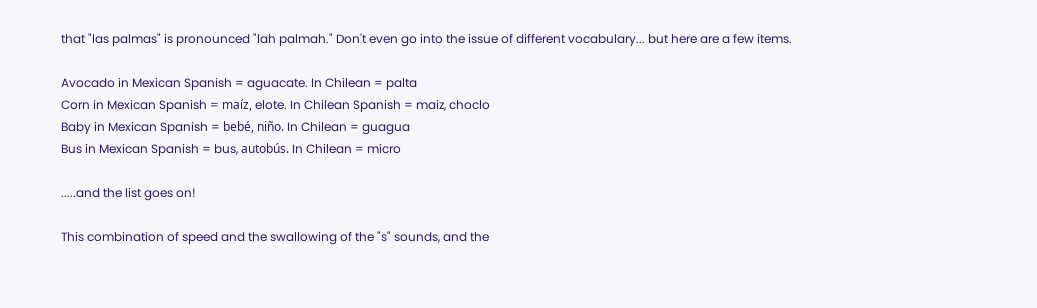that "las palmas" is pronounced "lah palmah." Don't even go into the issue of different vocabulary... but here are a few items.

Avocado in Mexican Spanish = aguacate. In Chilean = palta
Corn in Mexican Spanish = maíz, elote. In Chilean Spanish = maiz, choclo
Baby in Mexican Spanish = bebé, niño. In Chilean = guagua
Bus in Mexican Spanish = bus, autobús. In Chilean = micro

.....and the list goes on!

This combination of speed and the swallowing of the "s" sounds, and the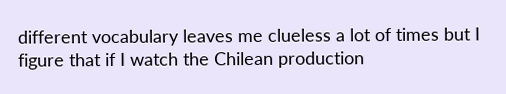different vocabulary leaves me clueless a lot of times but I figure that if I watch the Chilean production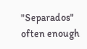"Separados" often enough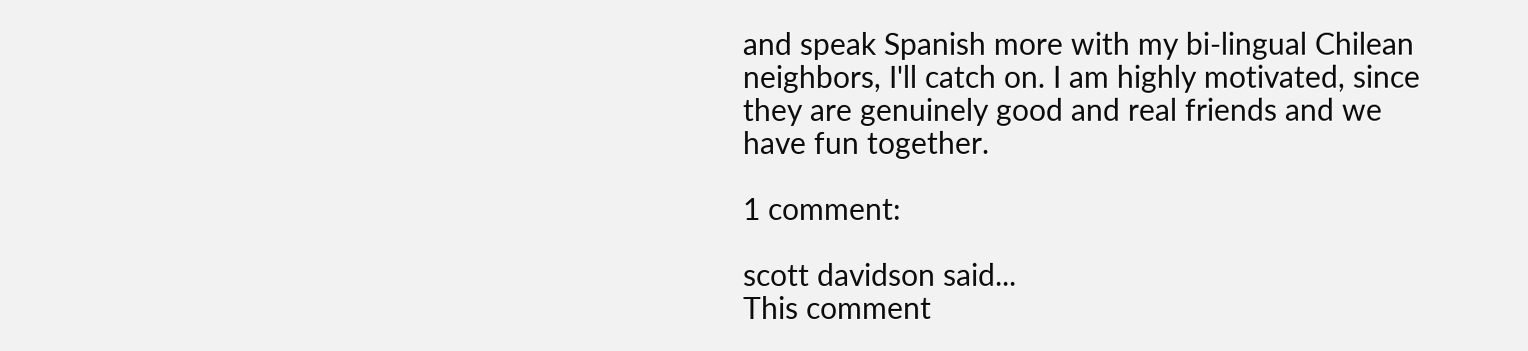and speak Spanish more with my bi-lingual Chilean neighbors, I'll catch on. I am highly motivated, since they are genuinely good and real friends and we have fun together.

1 comment:

scott davidson said...
This comment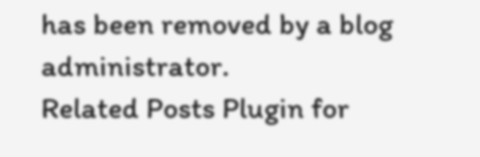has been removed by a blog administrator.
Related Posts Plugin for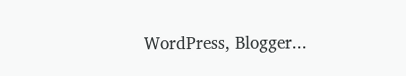WordPress, Blogger...